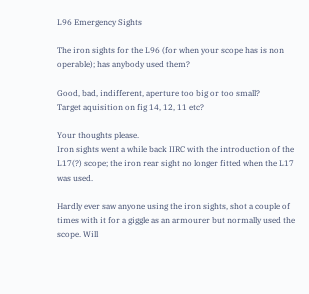L96 Emergency Sights

The iron sights for the L96 (for when your scope has is non operable); has anybody used them?

Good, bad, indifferent, aperture too big or too small?
Target aquisition on fig 14, 12, 11 etc?

Your thoughts please.
Iron sights went a while back IIRC with the introduction of the L17(?) scope; the iron rear sight no longer fitted when the L17 was used.

Hardly ever saw anyone using the iron sights, shot a couple of times with it for a giggle as an armourer but normally used the scope. Will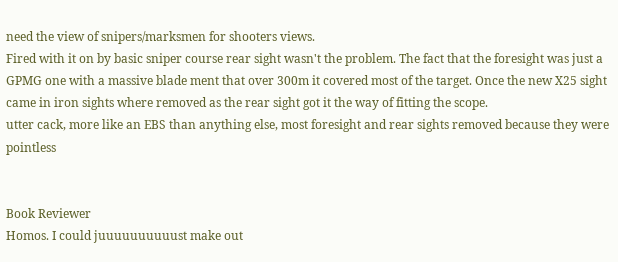need the view of snipers/marksmen for shooters views.
Fired with it on by basic sniper course rear sight wasn't the problem. The fact that the foresight was just a GPMG one with a massive blade ment that over 300m it covered most of the target. Once the new X25 sight came in iron sights where removed as the rear sight got it the way of fitting the scope.
utter cack, more like an EBS than anything else, most foresight and rear sights removed because they were pointless


Book Reviewer
Homos. I could juuuuuuuuuust make out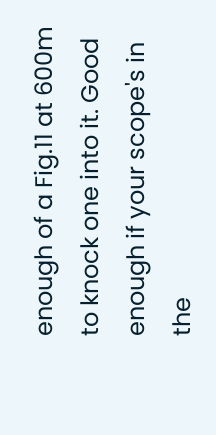enough of a Fig.11 at 600m to knock one into it. Good enough if your scope's in the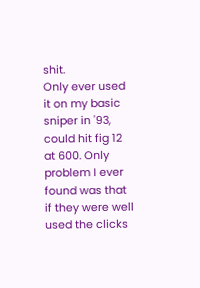shit.
Only ever used it on my basic sniper in '93, could hit fig 12 at 600. Only problem I ever found was that if they were well used the clicks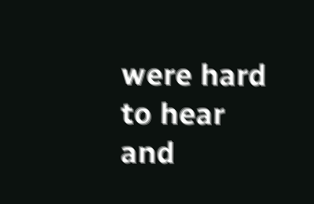were hard to hear and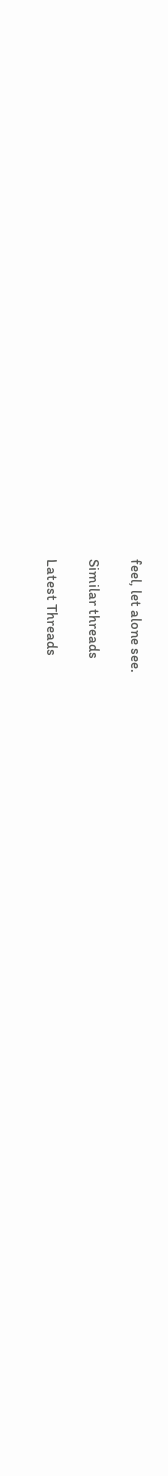feel, let alone see.

Similar threads

Latest Threads